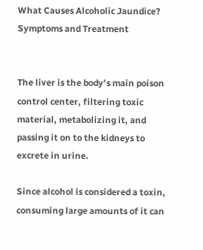What Causes Alcoholic Jaundice? Symptoms and Treatment


The liver is the body’s main poison control center, filtering toxic material, metabolizing it, and passing it on to the kidneys to excrete in urine.

Since alcohol is considered a toxin, consuming large amounts of it can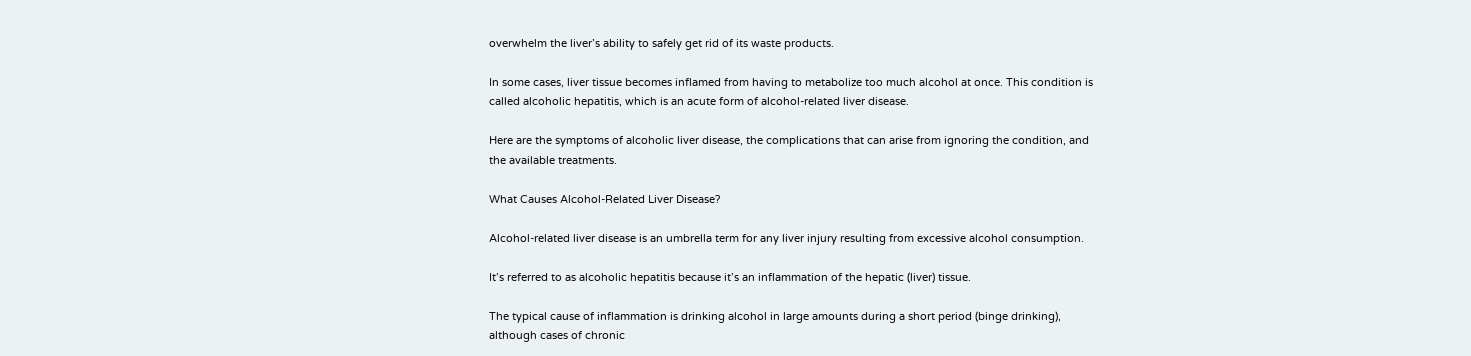overwhelm the liver’s ability to safely get rid of its waste products.

In some cases, liver tissue becomes inflamed from having to metabolize too much alcohol at once. This condition is called alcoholic hepatitis, which is an acute form of alcohol-related liver disease.

Here are the symptoms of alcoholic liver disease, the complications that can arise from ignoring the condition, and the available treatments.

What Causes Alcohol-Related Liver Disease?

Alcohol-related liver disease is an umbrella term for any liver injury resulting from excessive alcohol consumption.

It’s referred to as alcoholic hepatitis because it’s an inflammation of the hepatic (liver) tissue.

The typical cause of inflammation is drinking alcohol in large amounts during a short period (binge drinking), although cases of chronic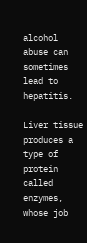alcohol abuse can sometimes lead to hepatitis.

Liver tissue produces a type of protein called enzymes, whose job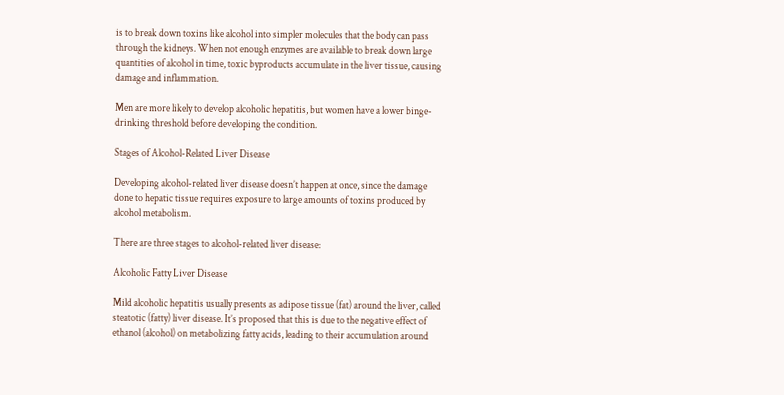is to break down toxins like alcohol into simpler molecules that the body can pass through the kidneys. When not enough enzymes are available to break down large quantities of alcohol in time, toxic byproducts accumulate in the liver tissue, causing damage and inflammation.

Men are more likely to develop alcoholic hepatitis, but women have a lower binge-drinking threshold before developing the condition.

Stages of Alcohol-Related Liver Disease

Developing alcohol-related liver disease doesn’t happen at once, since the damage done to hepatic tissue requires exposure to large amounts of toxins produced by alcohol metabolism.

There are three stages to alcohol-related liver disease:

Alcoholic Fatty Liver Disease

Mild alcoholic hepatitis usually presents as adipose tissue (fat) around the liver, called steatotic (fatty) liver disease. It’s proposed that this is due to the negative effect of ethanol (alcohol) on metabolizing fatty acids, leading to their accumulation around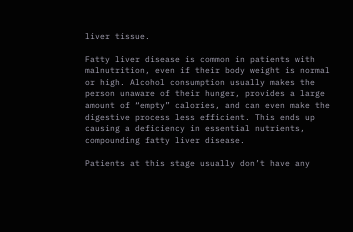liver tissue.

Fatty liver disease is common in patients with malnutrition, even if their body weight is normal or high. Alcohol consumption usually makes the person unaware of their hunger, provides a large amount of “empty” calories, and can even make the digestive process less efficient. This ends up causing a deficiency in essential nutrients, compounding fatty liver disease.

Patients at this stage usually don’t have any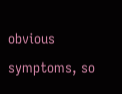obvious symptoms, so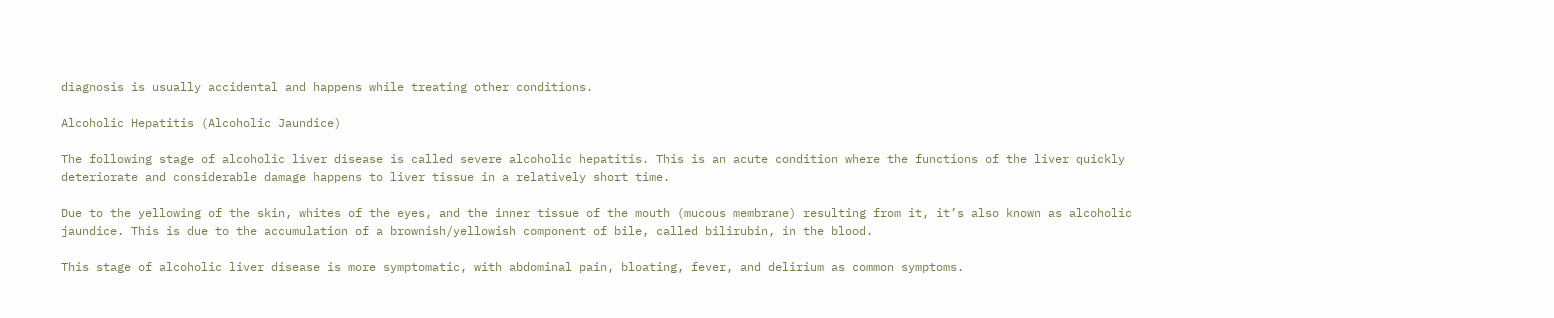diagnosis is usually accidental and happens while treating other conditions.

Alcoholic Hepatitis (Alcoholic Jaundice)

The following stage of alcoholic liver disease is called severe alcoholic hepatitis. This is an acute condition where the functions of the liver quickly deteriorate and considerable damage happens to liver tissue in a relatively short time.

Due to the yellowing of the skin, whites of the eyes, and the inner tissue of the mouth (mucous membrane) resulting from it, it’s also known as alcoholic jaundice. This is due to the accumulation of a brownish/yellowish component of bile, called bilirubin, in the blood.

This stage of alcoholic liver disease is more symptomatic, with abdominal pain, bloating, fever, and delirium as common symptoms.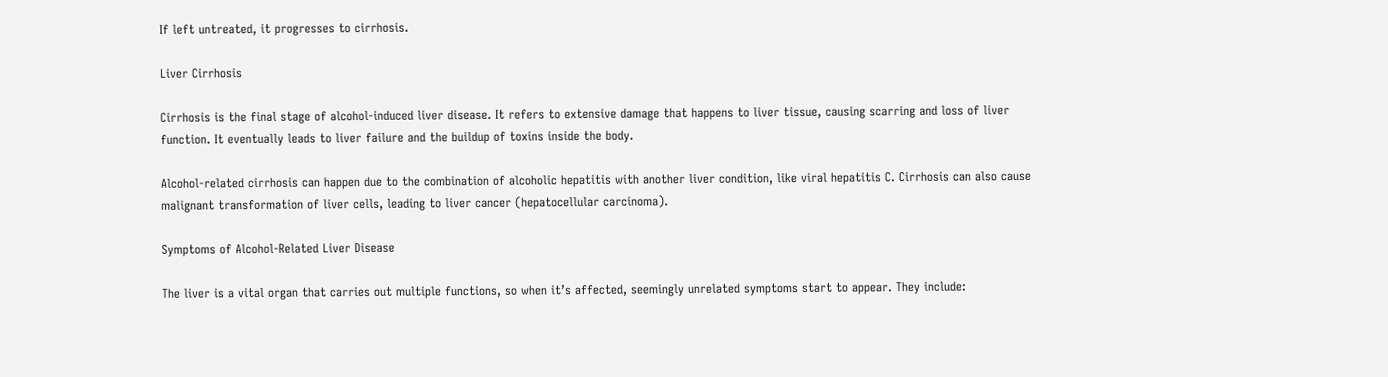If left untreated, it progresses to cirrhosis.

Liver Cirrhosis

Cirrhosis is the final stage of alcohol-induced liver disease. It refers to extensive damage that happens to liver tissue, causing scarring and loss of liver function. It eventually leads to liver failure and the buildup of toxins inside the body.

Alcohol-related cirrhosis can happen due to the combination of alcoholic hepatitis with another liver condition, like viral hepatitis C. Cirrhosis can also cause malignant transformation of liver cells, leading to liver cancer (hepatocellular carcinoma).

Symptoms of Alcohol-Related Liver Disease

The liver is a vital organ that carries out multiple functions, so when it’s affected, seemingly unrelated symptoms start to appear. They include: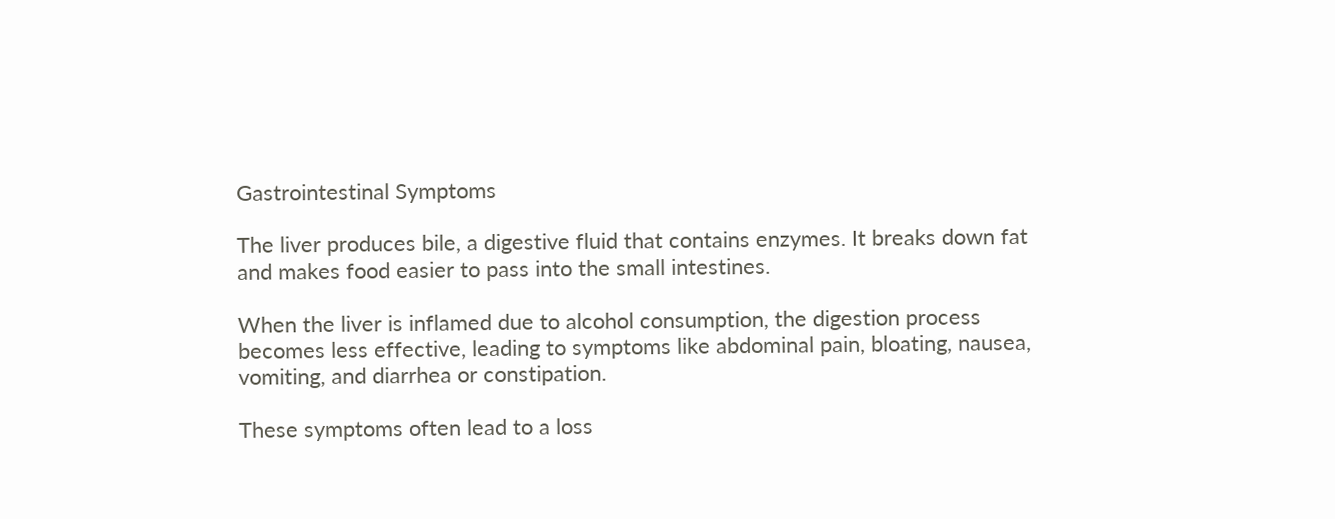Gastrointestinal Symptoms

The liver produces bile, a digestive fluid that contains enzymes. It breaks down fat and makes food easier to pass into the small intestines.

When the liver is inflamed due to alcohol consumption, the digestion process becomes less effective, leading to symptoms like abdominal pain, bloating, nausea, vomiting, and diarrhea or constipation.

These symptoms often lead to a loss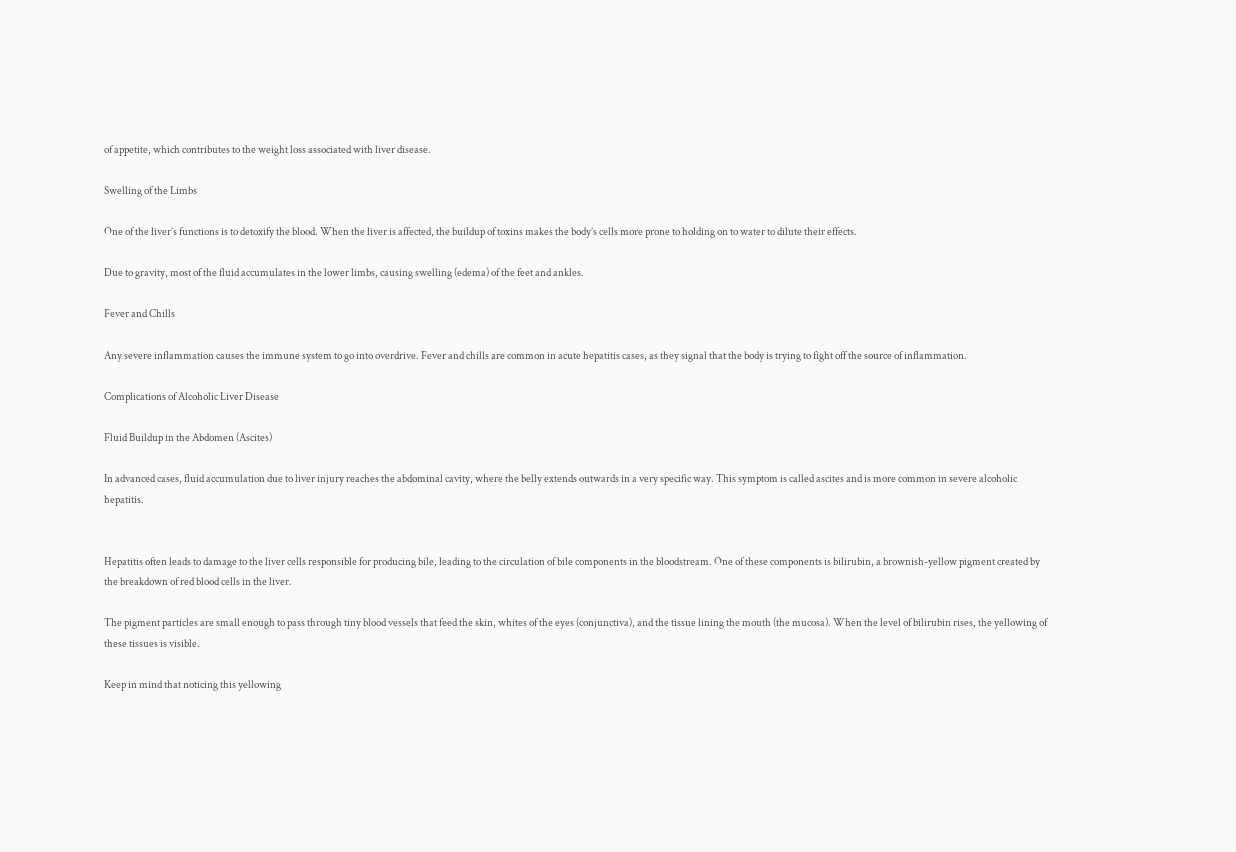of appetite, which contributes to the weight loss associated with liver disease.

Swelling of the Limbs

One of the liver’s functions is to detoxify the blood. When the liver is affected, the buildup of toxins makes the body’s cells more prone to holding on to water to dilute their effects.

Due to gravity, most of the fluid accumulates in the lower limbs, causing swelling (edema) of the feet and ankles.

Fever and Chills

Any severe inflammation causes the immune system to go into overdrive. Fever and chills are common in acute hepatitis cases, as they signal that the body is trying to fight off the source of inflammation.

Complications of Alcoholic Liver Disease

Fluid Buildup in the Abdomen (Ascites)

In advanced cases, fluid accumulation due to liver injury reaches the abdominal cavity, where the belly extends outwards in a very specific way. This symptom is called ascites and is more common in severe alcoholic hepatitis.


Hepatitis often leads to damage to the liver cells responsible for producing bile, leading to the circulation of bile components in the bloodstream. One of these components is bilirubin, a brownish-yellow pigment created by the breakdown of red blood cells in the liver.

The pigment particles are small enough to pass through tiny blood vessels that feed the skin, whites of the eyes (conjunctiva), and the tissue lining the mouth (the mucosa). When the level of bilirubin rises, the yellowing of these tissues is visible.

Keep in mind that noticing this yellowing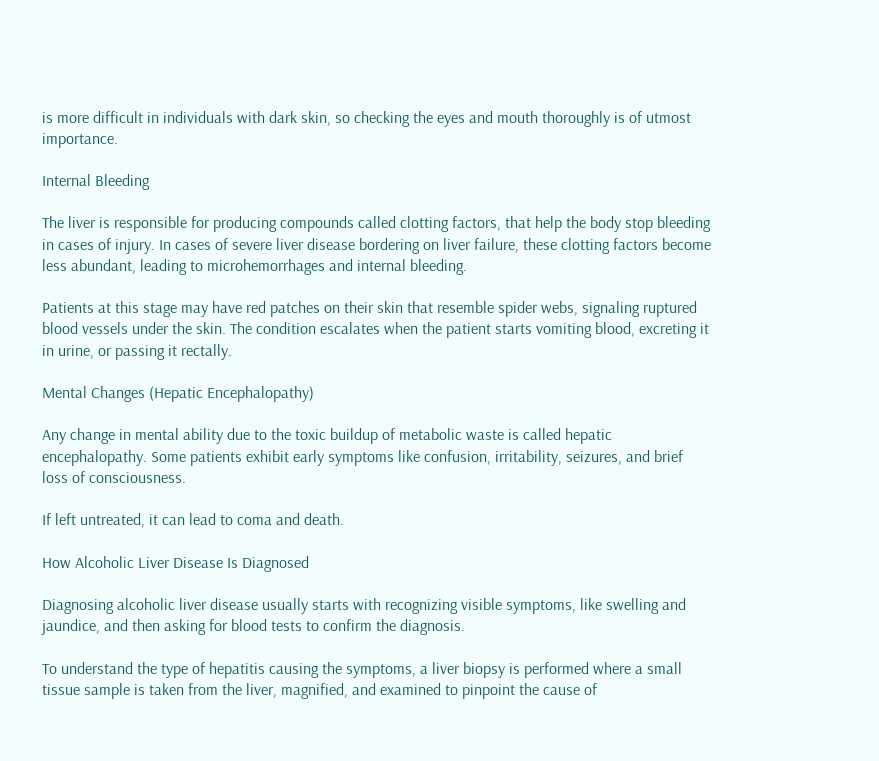is more difficult in individuals with dark skin, so checking the eyes and mouth thoroughly is of utmost importance.

Internal Bleeding

The liver is responsible for producing compounds called clotting factors, that help the body stop bleeding in cases of injury. In cases of severe liver disease bordering on liver failure, these clotting factors become less abundant, leading to microhemorrhages and internal bleeding.

Patients at this stage may have red patches on their skin that resemble spider webs, signaling ruptured blood vessels under the skin. The condition escalates when the patient starts vomiting blood, excreting it in urine, or passing it rectally.

Mental Changes (Hepatic Encephalopathy)

Any change in mental ability due to the toxic buildup of metabolic waste is called hepatic encephalopathy. Some patients exhibit early symptoms like confusion, irritability, seizures, and brief loss of consciousness.

If left untreated, it can lead to coma and death.

How Alcoholic Liver Disease Is Diagnosed

Diagnosing alcoholic liver disease usually starts with recognizing visible symptoms, like swelling and jaundice, and then asking for blood tests to confirm the diagnosis.

To understand the type of hepatitis causing the symptoms, a liver biopsy is performed where a small tissue sample is taken from the liver, magnified, and examined to pinpoint the cause of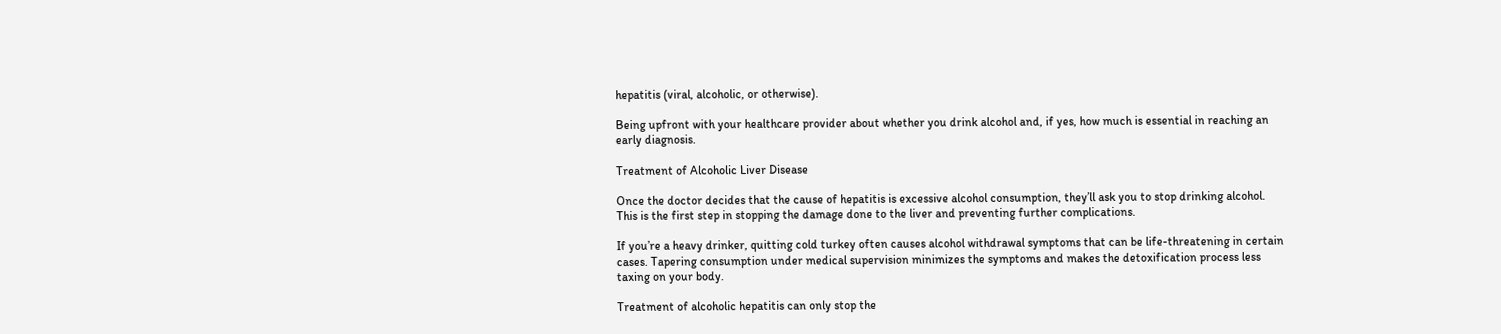hepatitis (viral, alcoholic, or otherwise).

Being upfront with your healthcare provider about whether you drink alcohol and, if yes, how much is essential in reaching an early diagnosis.

Treatment of Alcoholic Liver Disease

Once the doctor decides that the cause of hepatitis is excessive alcohol consumption, they’ll ask you to stop drinking alcohol. This is the first step in stopping the damage done to the liver and preventing further complications.

If you’re a heavy drinker, quitting cold turkey often causes alcohol withdrawal symptoms that can be life-threatening in certain cases. Tapering consumption under medical supervision minimizes the symptoms and makes the detoxification process less taxing on your body.

Treatment of alcoholic hepatitis can only stop the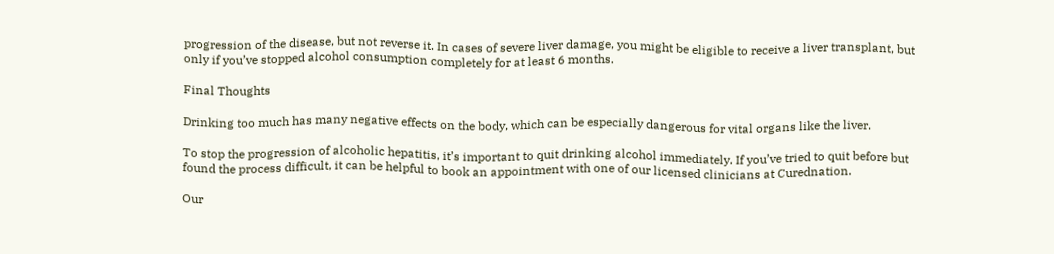progression of the disease, but not reverse it. In cases of severe liver damage, you might be eligible to receive a liver transplant, but only if you’ve stopped alcohol consumption completely for at least 6 months.

Final Thoughts

Drinking too much has many negative effects on the body, which can be especially dangerous for vital organs like the liver.

To stop the progression of alcoholic hepatitis, it’s important to quit drinking alcohol immediately. If you’ve tried to quit before but found the process difficult, it can be helpful to book an appointment with one of our licensed clinicians at Curednation.

Our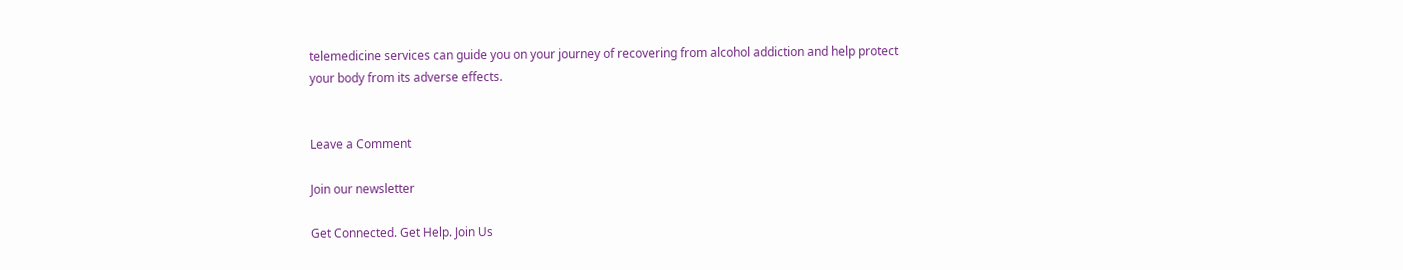telemedicine services can guide you on your journey of recovering from alcohol addiction and help protect your body from its adverse effects.


Leave a Comment

Join our newsletter

Get Connected. Get Help. Join Us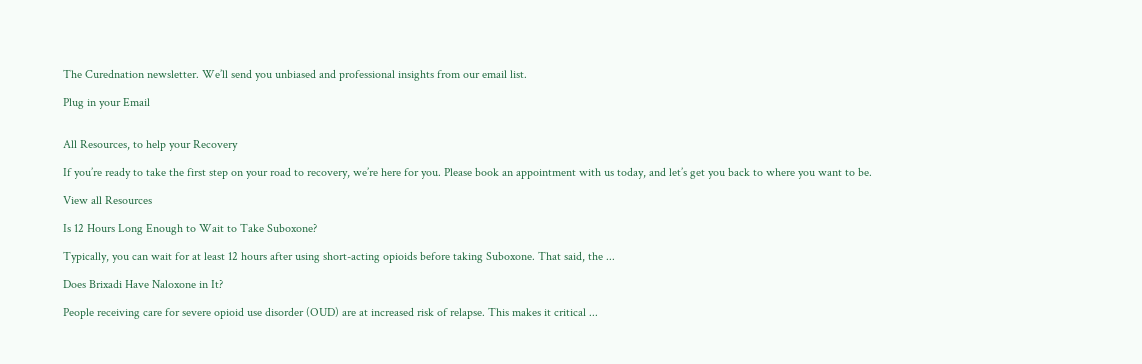The Curednation newsletter. We’ll send you unbiased and professional insights from our email list.

Plug in your Email


All Resources, to help your Recovery

If you’re ready to take the first step on your road to recovery, we’re here for you. Please book an appointment with us today, and let’s get you back to where you want to be.

View all Resources

Is 12 Hours Long Enough to Wait to Take Suboxone?

Typically, you can wait for at least 12 hours after using short-acting opioids before taking Suboxone. That said, the ...

Does Brixadi Have Naloxone in It?

People receiving care for severe opioid use disorder (OUD) are at increased risk of relapse. This makes it critical ...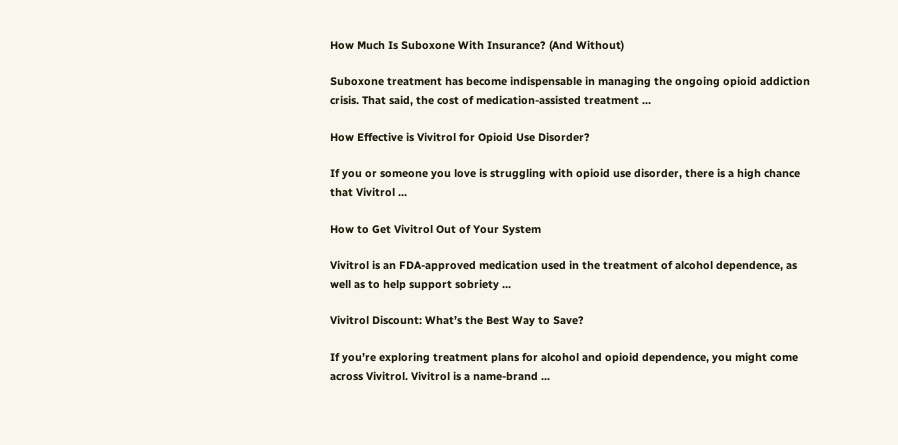How Much Is Suboxone With Insurance? (And Without)

Suboxone treatment has become indispensable in managing the ongoing opioid addiction crisis. That said, the cost of medication-assisted treatment ...

How Effective is Vivitrol for Opioid Use Disorder?

If you or someone you love is struggling with opioid use disorder, there is a high chance that Vivitrol ...

How to Get Vivitrol Out of Your System

Vivitrol is an FDA-approved medication used in the treatment of alcohol dependence, as well as to help support sobriety ...

Vivitrol Discount: What’s the Best Way to Save?

If you’re exploring treatment plans for alcohol and opioid dependence, you might come across Vivitrol. Vivitrol is a name-brand ...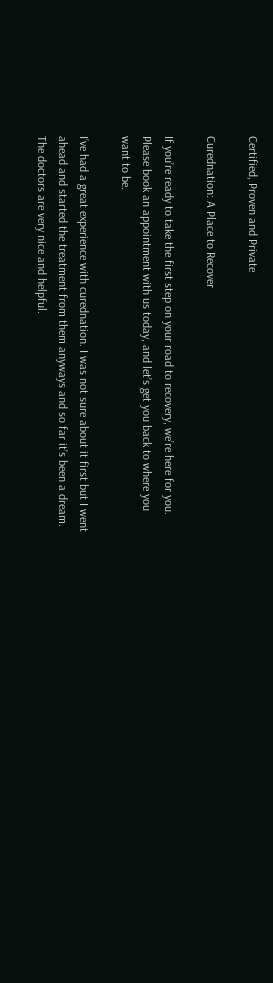Certified, Proven and Private

Curednation: A Place to Recover

If you’re ready to take the first step on your road to recovery, we’re here for you. Please book an appointment with us today, and let’s get you back to where you want to be.

I’ve had a great experience with curednation. I was not sure about it first but I went ahead and started the treatment from them anyways and so far it’s been a dream. The doctors are very nice and helpful.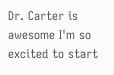Dr. Carter is awesome I'm so excited to start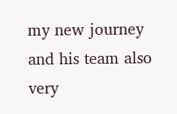my new journey and his team also very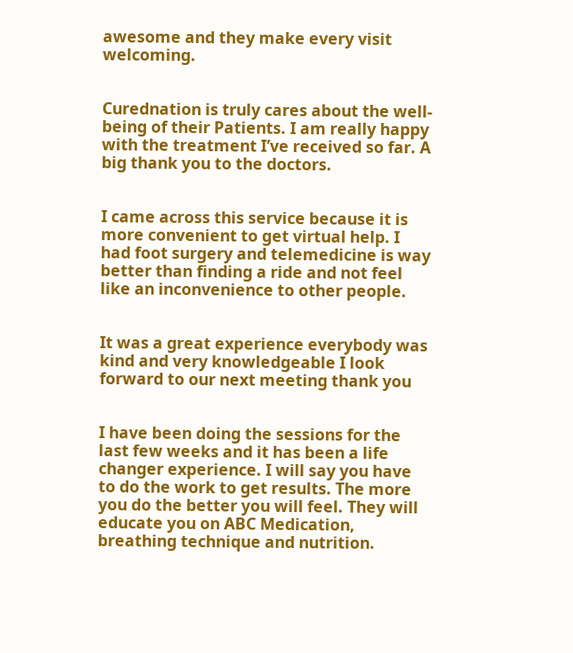awesome and they make every visit welcoming.


Curednation is truly cares about the well-being of their Patients. I am really happy with the treatment I’ve received so far. A big thank you to the doctors.


I came across this service because it is more convenient to get virtual help. I had foot surgery and telemedicine is way better than finding a ride and not feel like an inconvenience to other people.


It was a great experience everybody was kind and very knowledgeable I look forward to our next meeting thank you


I have been doing the sessions for the last few weeks and it has been a life changer experience. I will say you have to do the work to get results. The more you do the better you will feel. They will educate you on ABC Medication, breathing technique and nutrition.